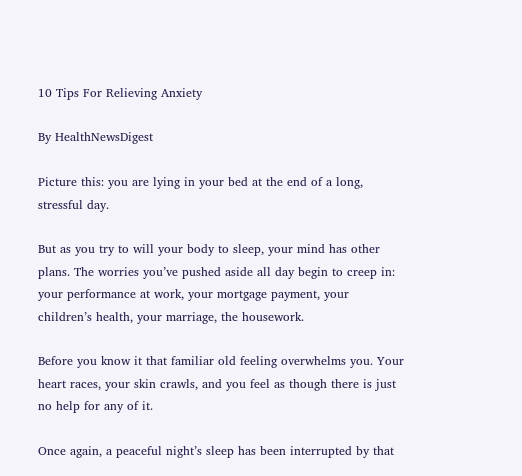10 Tips For Relieving Anxiety

By HealthNewsDigest

Picture this: you are lying in your bed at the end of a long, stressful day.

But as you try to will your body to sleep, your mind has other plans. The worries you’ve pushed aside all day begin to creep in: your performance at work, your mortgage payment, your children’s health, your marriage, the housework.

Before you know it that familiar old feeling overwhelms you. Your heart races, your skin crawls, and you feel as though there is just no help for any of it.

Once again, a peaceful night’s sleep has been interrupted by that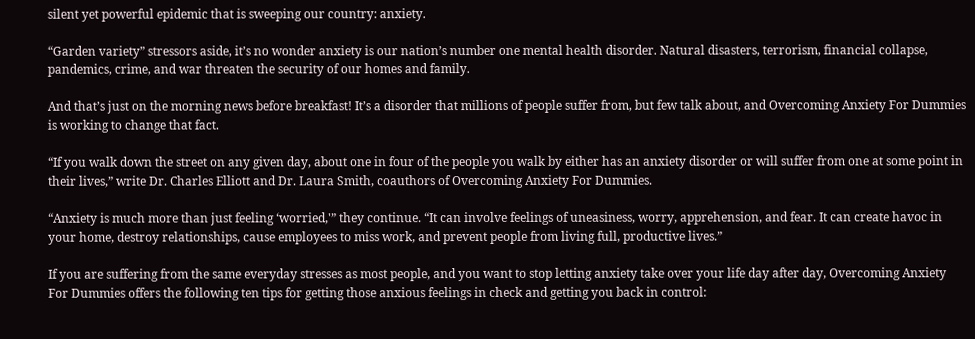silent yet powerful epidemic that is sweeping our country: anxiety.

“Garden variety” stressors aside, it’s no wonder anxiety is our nation’s number one mental health disorder. Natural disasters, terrorism, financial collapse, pandemics, crime, and war threaten the security of our homes and family.

And that’s just on the morning news before breakfast! It’s a disorder that millions of people suffer from, but few talk about, and Overcoming Anxiety For Dummies is working to change that fact.

“If you walk down the street on any given day, about one in four of the people you walk by either has an anxiety disorder or will suffer from one at some point in their lives,” write Dr. Charles Elliott and Dr. Laura Smith, coauthors of Overcoming Anxiety For Dummies.

“Anxiety is much more than just feeling ‘worried,'” they continue. “It can involve feelings of uneasiness, worry, apprehension, and fear. It can create havoc in your home, destroy relationships, cause employees to miss work, and prevent people from living full, productive lives.”

If you are suffering from the same everyday stresses as most people, and you want to stop letting anxiety take over your life day after day, Overcoming Anxiety For Dummies offers the following ten tips for getting those anxious feelings in check and getting you back in control: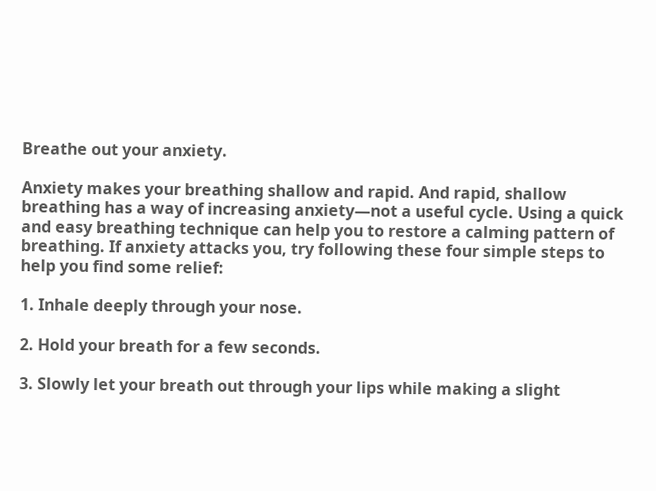Breathe out your anxiety.

Anxiety makes your breathing shallow and rapid. And rapid, shallow breathing has a way of increasing anxiety—not a useful cycle. Using a quick and easy breathing technique can help you to restore a calming pattern of breathing. If anxiety attacks you, try following these four simple steps to help you find some relief:

1. Inhale deeply through your nose.

2. Hold your breath for a few seconds.

3. Slowly let your breath out through your lips while making a slight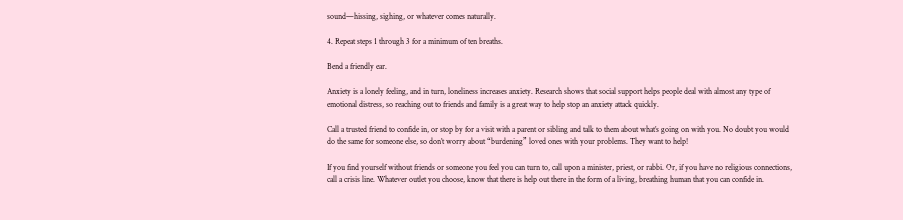sound—hissing, sighing, or whatever comes naturally.

4. Repeat steps 1 through 3 for a minimum of ten breaths.

Bend a friendly ear.

Anxiety is a lonely feeling, and in turn, loneliness increases anxiety. Research shows that social support helps people deal with almost any type of emotional distress, so reaching out to friends and family is a great way to help stop an anxiety attack quickly.

Call a trusted friend to confide in, or stop by for a visit with a parent or sibling and talk to them about what’s going on with you. No doubt you would do the same for someone else, so don’t worry about “burdening” loved ones with your problems. They want to help!

If you find yourself without friends or someone you feel you can turn to, call upon a minister, priest, or rabbi. Or, if you have no religious connections, call a crisis line. Whatever outlet you choose, know that there is help out there in the form of a living, breathing human that you can confide in.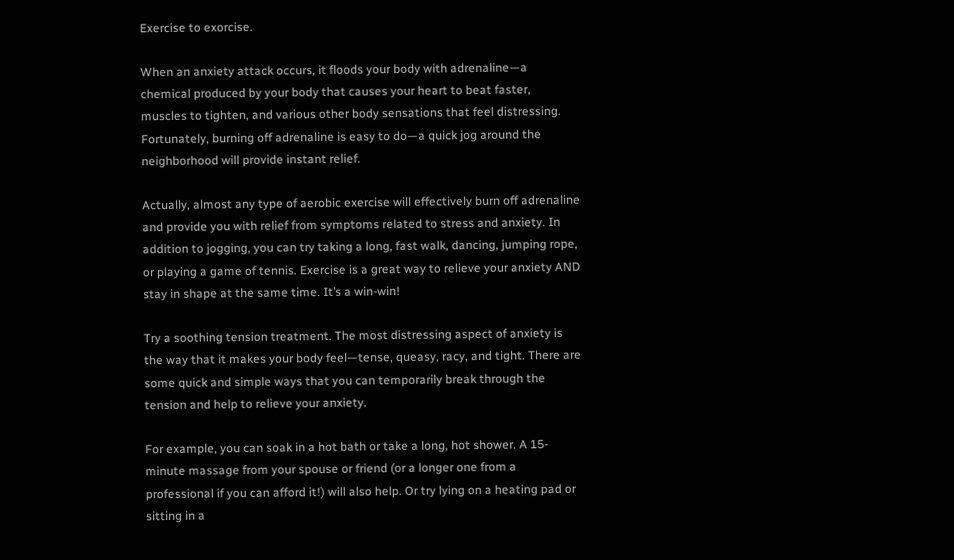Exercise to exorcise.

When an anxiety attack occurs, it floods your body with adrenaline—a chemical produced by your body that causes your heart to beat faster, muscles to tighten, and various other body sensations that feel distressing. Fortunately, burning off adrenaline is easy to do—a quick jog around the neighborhood will provide instant relief.

Actually, almost any type of aerobic exercise will effectively burn off adrenaline and provide you with relief from symptoms related to stress and anxiety. In addition to jogging, you can try taking a long, fast walk, dancing, jumping rope, or playing a game of tennis. Exercise is a great way to relieve your anxiety AND stay in shape at the same time. It’s a win-win!

Try a soothing tension treatment. The most distressing aspect of anxiety is the way that it makes your body feel—tense, queasy, racy, and tight. There are some quick and simple ways that you can temporarily break through the tension and help to relieve your anxiety.

For example, you can soak in a hot bath or take a long, hot shower. A 15-minute massage from your spouse or friend (or a longer one from a professional if you can afford it!) will also help. Or try lying on a heating pad or sitting in a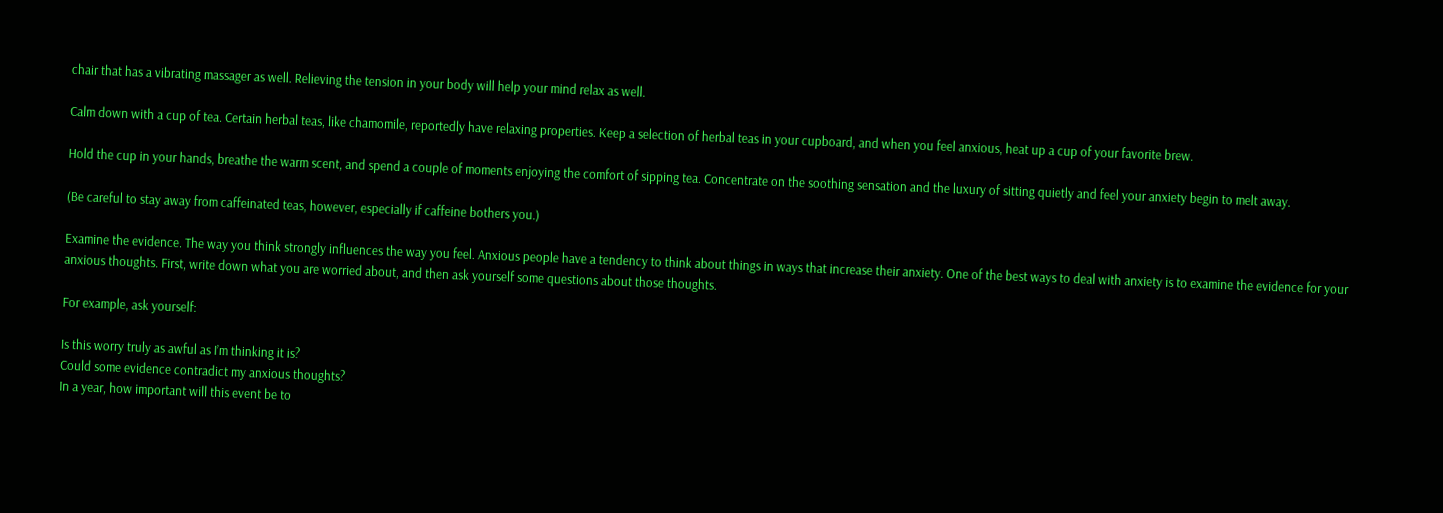chair that has a vibrating massager as well. Relieving the tension in your body will help your mind relax as well.

Calm down with a cup of tea. Certain herbal teas, like chamomile, reportedly have relaxing properties. Keep a selection of herbal teas in your cupboard, and when you feel anxious, heat up a cup of your favorite brew.

Hold the cup in your hands, breathe the warm scent, and spend a couple of moments enjoying the comfort of sipping tea. Concentrate on the soothing sensation and the luxury of sitting quietly and feel your anxiety begin to melt away.

(Be careful to stay away from caffeinated teas, however, especially if caffeine bothers you.)

Examine the evidence. The way you think strongly influences the way you feel. Anxious people have a tendency to think about things in ways that increase their anxiety. One of the best ways to deal with anxiety is to examine the evidence for your anxious thoughts. First, write down what you are worried about, and then ask yourself some questions about those thoughts.

For example, ask yourself:

Is this worry truly as awful as I’m thinking it is?
Could some evidence contradict my anxious thoughts?
In a year, how important will this event be to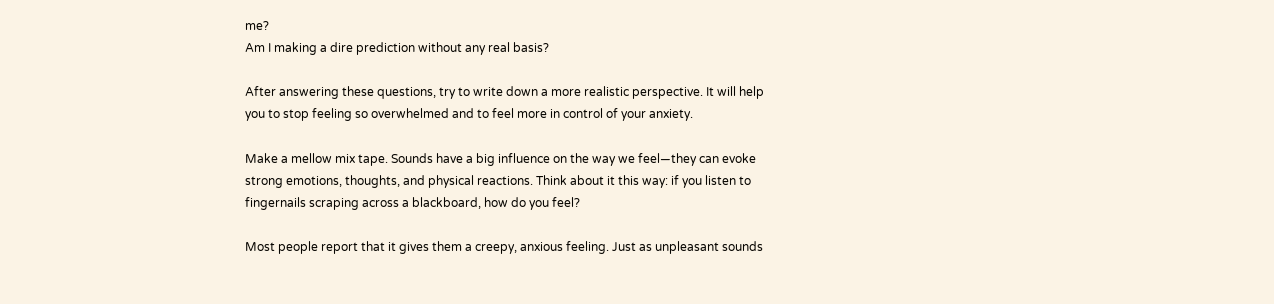me?
Am I making a dire prediction without any real basis?

After answering these questions, try to write down a more realistic perspective. It will help you to stop feeling so overwhelmed and to feel more in control of your anxiety.

Make a mellow mix tape. Sounds have a big influence on the way we feel—they can evoke strong emotions, thoughts, and physical reactions. Think about it this way: if you listen to fingernails scraping across a blackboard, how do you feel?

Most people report that it gives them a creepy, anxious feeling. Just as unpleasant sounds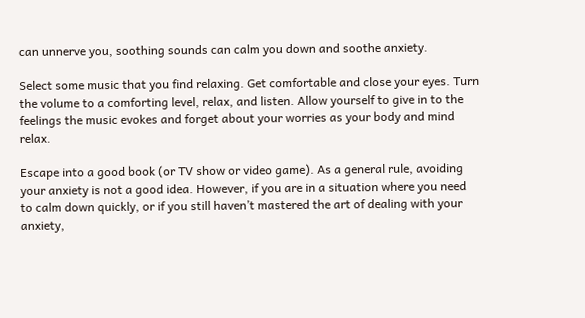can unnerve you, soothing sounds can calm you down and soothe anxiety.

Select some music that you find relaxing. Get comfortable and close your eyes. Turn the volume to a comforting level, relax, and listen. Allow yourself to give in to the feelings the music evokes and forget about your worries as your body and mind relax.

Escape into a good book (or TV show or video game). As a general rule, avoiding your anxiety is not a good idea. However, if you are in a situation where you need to calm down quickly, or if you still haven’t mastered the art of dealing with your anxiety,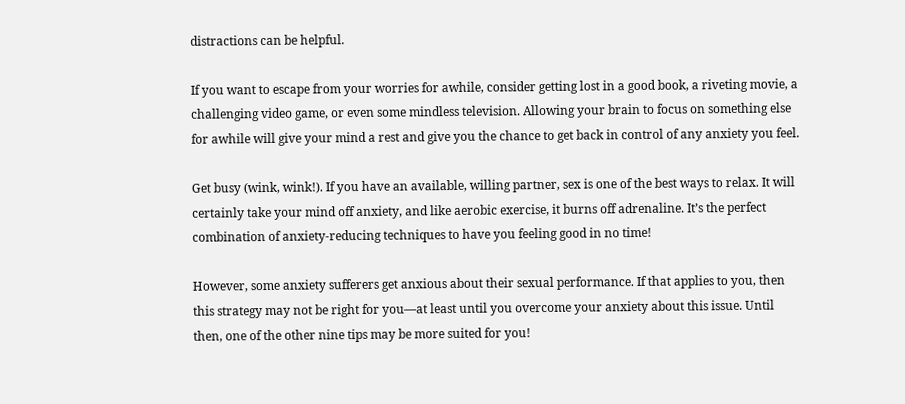distractions can be helpful.

If you want to escape from your worries for awhile, consider getting lost in a good book, a riveting movie, a challenging video game, or even some mindless television. Allowing your brain to focus on something else for awhile will give your mind a rest and give you the chance to get back in control of any anxiety you feel.

Get busy (wink, wink!). If you have an available, willing partner, sex is one of the best ways to relax. It will certainly take your mind off anxiety, and like aerobic exercise, it burns off adrenaline. It’s the perfect combination of anxiety-reducing techniques to have you feeling good in no time!

However, some anxiety sufferers get anxious about their sexual performance. If that applies to you, then this strategy may not be right for you—at least until you overcome your anxiety about this issue. Until then, one of the other nine tips may be more suited for you!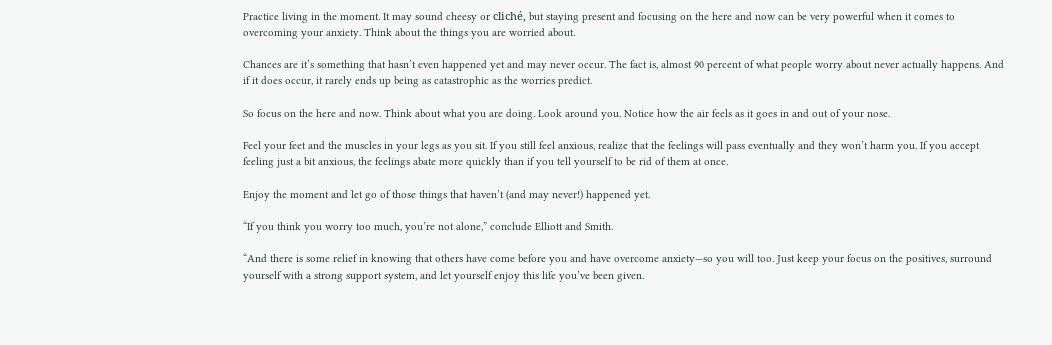Practice living in the moment. It may sound cheesy or cliché, but staying present and focusing on the here and now can be very powerful when it comes to overcoming your anxiety. Think about the things you are worried about.

Chances are it’s something that hasn’t even happened yet and may never occur. The fact is, almost 90 percent of what people worry about never actually happens. And if it does occur, it rarely ends up being as catastrophic as the worries predict.

So focus on the here and now. Think about what you are doing. Look around you. Notice how the air feels as it goes in and out of your nose.

Feel your feet and the muscles in your legs as you sit. If you still feel anxious, realize that the feelings will pass eventually and they won’t harm you. If you accept feeling just a bit anxious, the feelings abate more quickly than if you tell yourself to be rid of them at once.

Enjoy the moment and let go of those things that haven’t (and may never!) happened yet.

“If you think you worry too much, you’re not alone,” conclude Elliott and Smith.

“And there is some relief in knowing that others have come before you and have overcome anxiety—so you will too. Just keep your focus on the positives, surround yourself with a strong support system, and let yourself enjoy this life you’ve been given.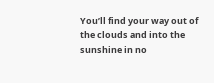You’ll find your way out of the clouds and into the sunshine in no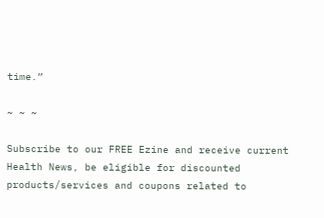time.”

~ ~ ~

Subscribe to our FREE Ezine and receive current Health News, be eligible for discounted products/services and coupons related to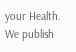your Health. We publish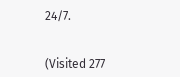24/7.


(Visited 277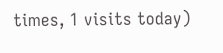times, 1 visits today)